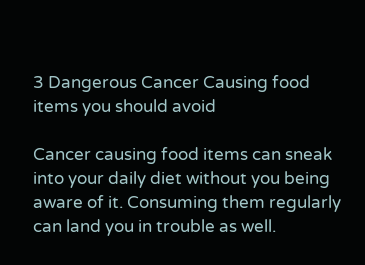3 Dangerous Cancer Causing food items you should avoid

Cancer causing food items can sneak into your daily diet without you being aware of it. Consuming them regularly can land you in trouble as well.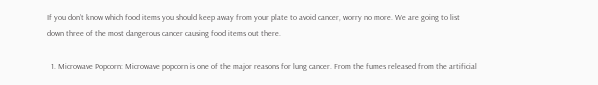If you don’t know which food items you should keep away from your plate to avoid cancer, worry no more. We are going to list down three of the most dangerous cancer causing food items out there.

  1. Microwave Popcorn: Microwave popcorn is one of the major reasons for lung cancer. From the fumes released from the artificial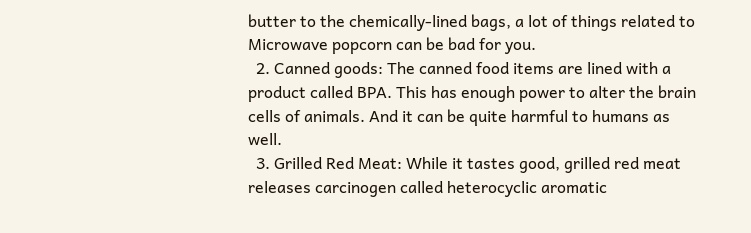butter to the chemically-lined bags, a lot of things related to Microwave popcorn can be bad for you.
  2. Canned goods: The canned food items are lined with a product called BPA. This has enough power to alter the brain cells of animals. And it can be quite harmful to humans as well.
  3. Grilled Red Meat: While it tastes good, grilled red meat releases carcinogen called heterocyclic aromatic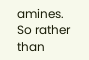amines. So rather than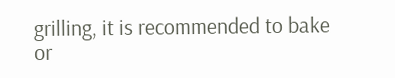grilling, it is recommended to bake or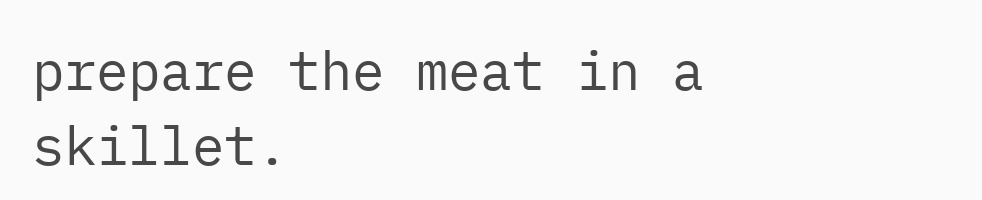prepare the meat in a skillet.